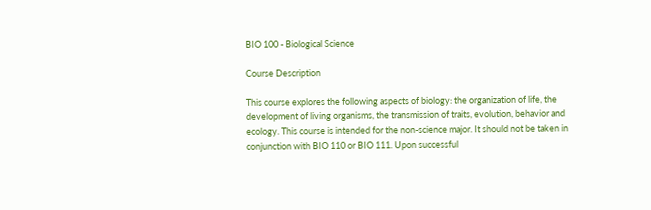BIO 100 - Biological Science

Course Description

This course explores the following aspects of biology: the organization of life, the development of living organisms, the transmission of traits, evolution, behavior and ecology. This course is intended for the non-science major. It should not be taken in conjunction with BIO 110 or BIO 111. Upon successful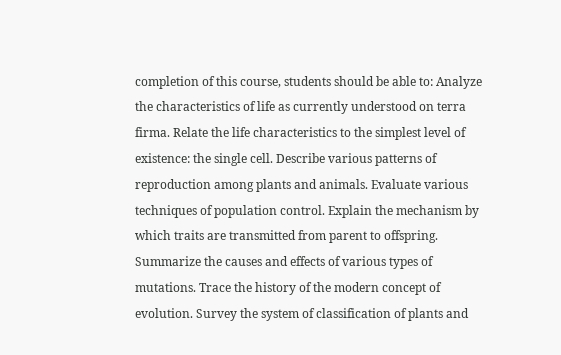completion of this course, students should be able to: Analyze the characteristics of life as currently understood on terra firma. Relate the life characteristics to the simplest level of existence: the single cell. Describe various patterns of reproduction among plants and animals. Evaluate various techniques of population control. Explain the mechanism by which traits are transmitted from parent to offspring. Summarize the causes and effects of various types of mutations. Trace the history of the modern concept of evolution. Survey the system of classification of plants and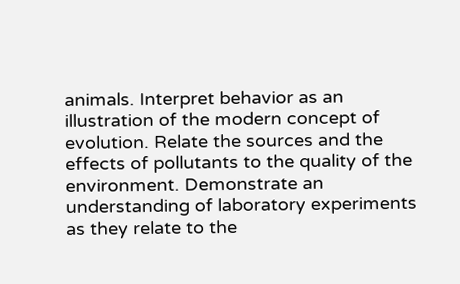animals. Interpret behavior as an illustration of the modern concept of evolution. Relate the sources and the effects of pollutants to the quality of the environment. Demonstrate an understanding of laboratory experiments as they relate to the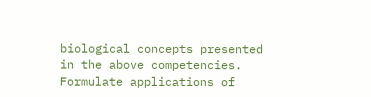biological concepts presented in the above competencies. Formulate applications of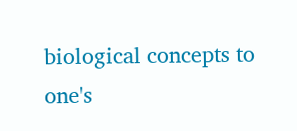biological concepts to one's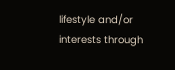lifestyle and/or interests through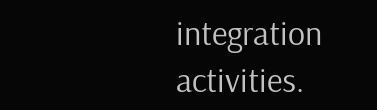integration activities.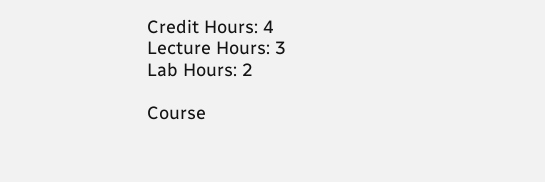Credit Hours: 4
Lecture Hours: 3
Lab Hours: 2

Course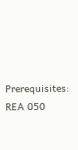Prerequisites: REA 050